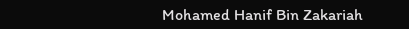Mohamed Hanif Bin Zakariah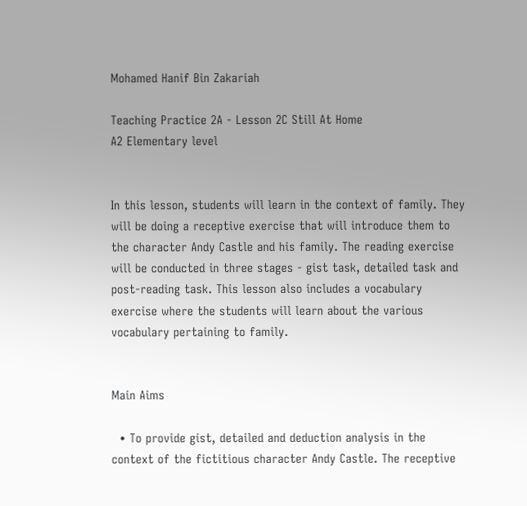Mohamed Hanif Bin Zakariah

Teaching Practice 2A - Lesson 2C Still At Home
A2 Elementary level


In this lesson, students will learn in the context of family. They will be doing a receptive exercise that will introduce them to the character Andy Castle and his family. The reading exercise will be conducted in three stages - gist task, detailed task and post-reading task. This lesson also includes a vocabulary exercise where the students will learn about the various vocabulary pertaining to family.


Main Aims

  • To provide gist, detailed and deduction analysis in the context of the fictitious character Andy Castle. The receptive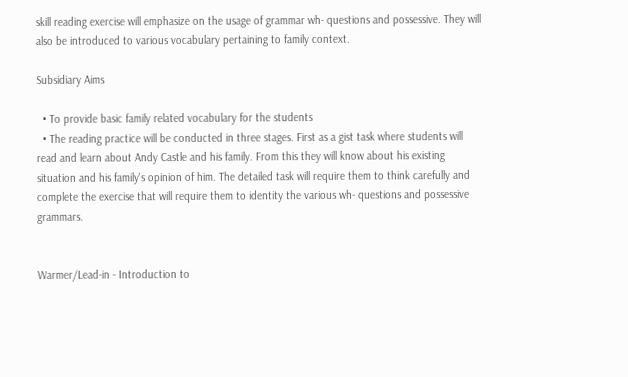skill reading exercise will emphasize on the usage of grammar wh- questions and possessive. They will also be introduced to various vocabulary pertaining to family context.

Subsidiary Aims

  • To provide basic family related vocabulary for the students
  • The reading practice will be conducted in three stages. First as a gist task where students will read and learn about Andy Castle and his family. From this they will know about his existing situation and his family's opinion of him. The detailed task will require them to think carefully and complete the exercise that will require them to identity the various wh- questions and possessive grammars.


Warmer/Lead-in - Introduction to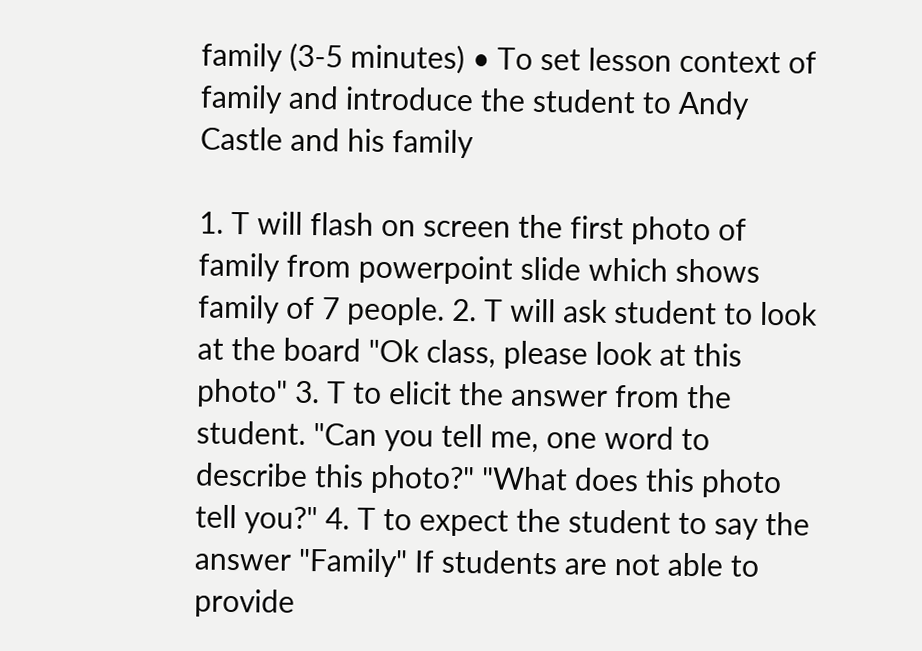family (3-5 minutes) • To set lesson context of family and introduce the student to Andy Castle and his family

1. T will flash on screen the first photo of family from powerpoint slide which shows family of 7 people. 2. T will ask student to look at the board "Ok class, please look at this photo" 3. T to elicit the answer from the student. "Can you tell me, one word to describe this photo?" "What does this photo tell you?" 4. T to expect the student to say the answer "Family" If students are not able to provide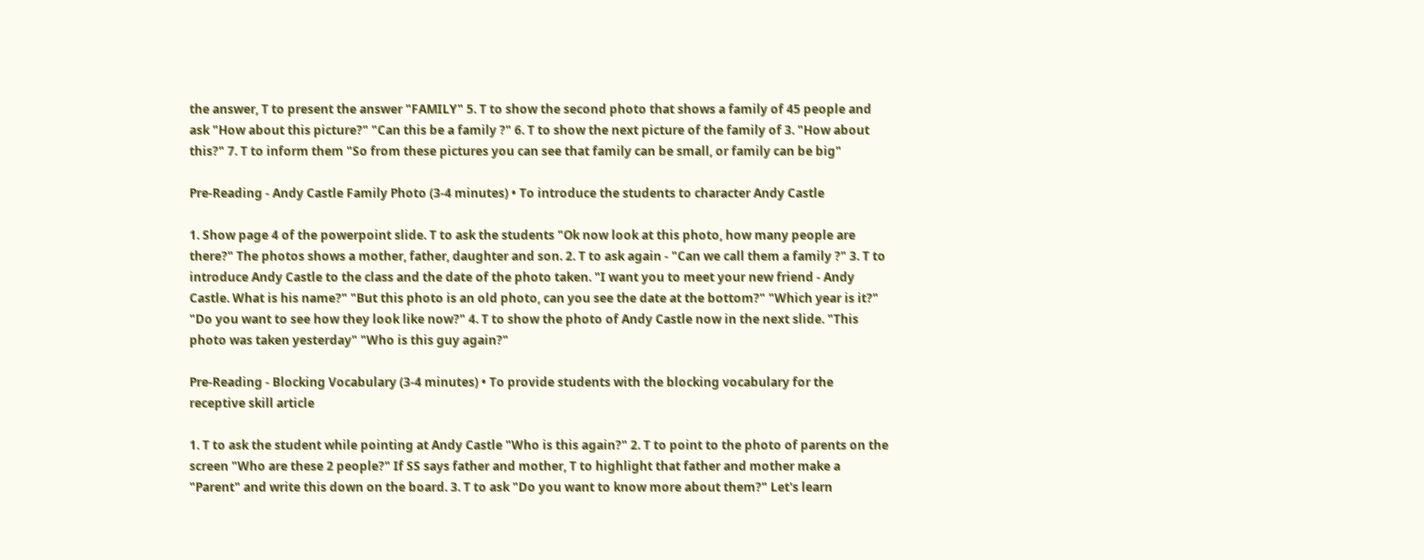the answer, T to present the answer "FAMILY" 5. T to show the second photo that shows a family of 45 people and ask "How about this picture?" "Can this be a family ?" 6. T to show the next picture of the family of 3. "How about this?" 7. T to inform them "So from these pictures you can see that family can be small, or family can be big"

Pre-Reading - Andy Castle Family Photo (3-4 minutes) • To introduce the students to character Andy Castle

1. Show page 4 of the powerpoint slide. T to ask the students "Ok now look at this photo, how many people are there?" The photos shows a mother, father, daughter and son. 2. T to ask again - "Can we call them a family ?" 3. T to introduce Andy Castle to the class and the date of the photo taken. "I want you to meet your new friend - Andy Castle. What is his name?" "But this photo is an old photo, can you see the date at the bottom?" "Which year is it?" "Do you want to see how they look like now?" 4. T to show the photo of Andy Castle now in the next slide. "This photo was taken yesterday" "Who is this guy again?"

Pre-Reading - Blocking Vocabulary (3-4 minutes) • To provide students with the blocking vocabulary for the receptive skill article

1. T to ask the student while pointing at Andy Castle "Who is this again?" 2. T to point to the photo of parents on the screen "Who are these 2 people?" If SS says father and mother, T to highlight that father and mother make a "Parent" and write this down on the board. 3. T to ask "Do you want to know more about them?" Let's learn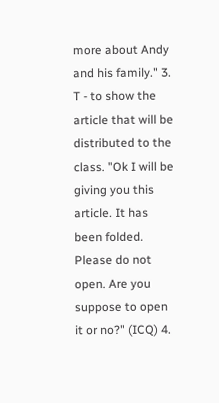more about Andy and his family." 3. T - to show the article that will be distributed to the class. "Ok I will be giving you this article. It has been folded. Please do not open. Are you suppose to open it or no?" (ICQ) 4.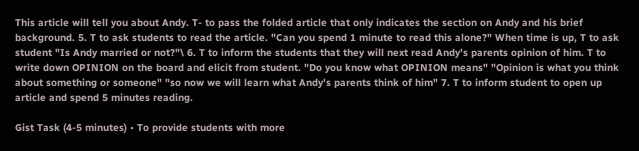This article will tell you about Andy. T- to pass the folded article that only indicates the section on Andy and his brief background. 5. T to ask students to read the article. "Can you spend 1 minute to read this alone?" When time is up, T to ask student "Is Andy married or not?"\ 6. T to inform the students that they will next read Andy's parents opinion of him. T to write down OPINION on the board and elicit from student. "Do you know what OPINION means" "Opinion is what you think about something or someone" "so now we will learn what Andy's parents think of him" 7. T to inform student to open up article and spend 5 minutes reading.

Gist Task (4-5 minutes) • To provide students with more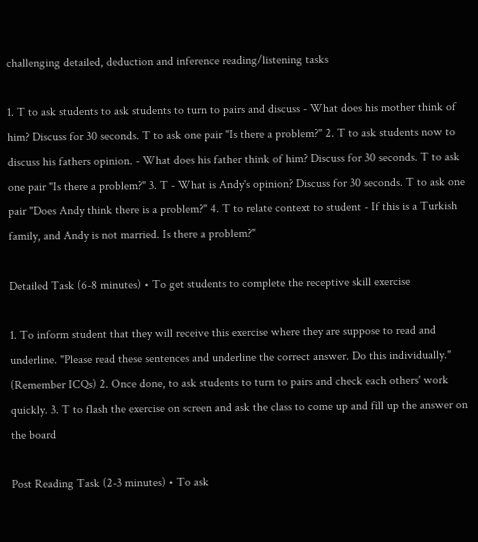challenging detailed, deduction and inference reading/listening tasks

1. T to ask students to ask students to turn to pairs and discuss - What does his mother think of him? Discuss for 30 seconds. T to ask one pair "Is there a problem?" 2. T to ask students now to discuss his fathers opinion. - What does his father think of him? Discuss for 30 seconds. T to ask one pair "Is there a problem?" 3. T - What is Andy's opinion? Discuss for 30 seconds. T to ask one pair "Does Andy think there is a problem?" 4. T to relate context to student - If this is a Turkish family, and Andy is not married. Is there a problem?"

Detailed Task (6-8 minutes) • To get students to complete the receptive skill exercise

1. To inform student that they will receive this exercise where they are suppose to read and underline. "Please read these sentences and underline the correct answer. Do this individually." (Remember ICQs) 2. Once done, to ask students to turn to pairs and check each others' work quickly. 3. T to flash the exercise on screen and ask the class to come up and fill up the answer on the board

Post Reading Task (2-3 minutes) • To ask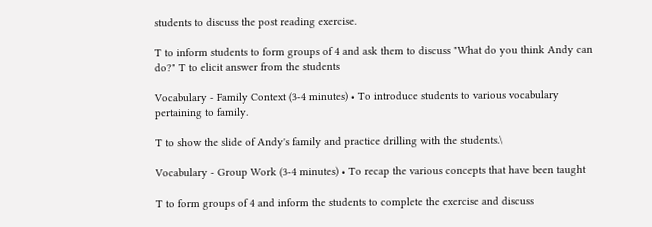students to discuss the post reading exercise.

T to inform students to form groups of 4 and ask them to discuss "What do you think Andy can do?" T to elicit answer from the students

Vocabulary - Family Context (3-4 minutes) • To introduce students to various vocabulary pertaining to family.

T to show the slide of Andy's family and practice drilling with the students.\

Vocabulary - Group Work (3-4 minutes) • To recap the various concepts that have been taught

T to form groups of 4 and inform the students to complete the exercise and discuss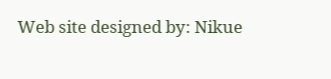Web site designed by: Nikue